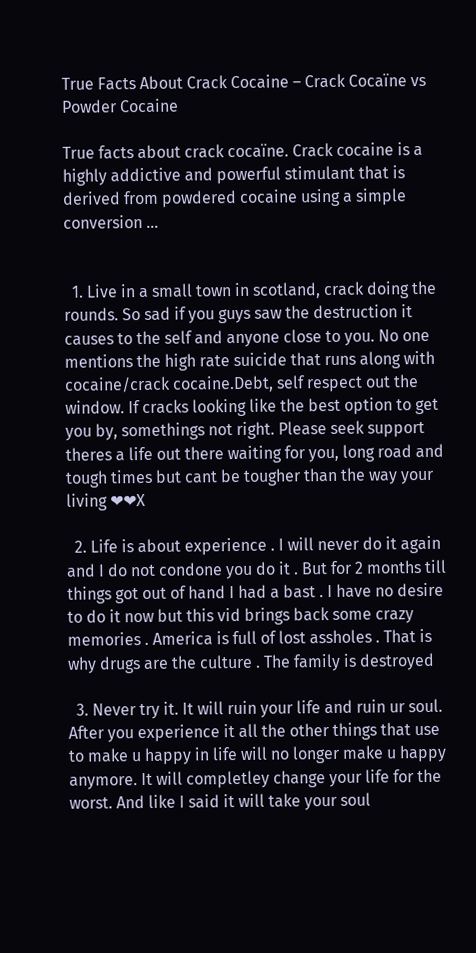True Facts About Crack Cocaine – Crack Cocaïne vs Powder Cocaine

True facts about crack cocaïne. Crack cocaine is a highly addictive and powerful stimulant that is derived from powdered cocaine using a simple conversion …


  1. Live in a small town in scotland, crack doing the rounds. So sad if you guys saw the destruction it causes to the self and anyone close to you. No one mentions the high rate suicide that runs along with cocaine/crack cocaine.Debt, self respect out the window. If cracks looking like the best option to get you by, somethings not right. Please seek support theres a life out there waiting for you, long road and tough times but cant be tougher than the way your living ❤❤X

  2. Life is about experience . I will never do it again and I do not condone you do it . But for 2 months till things got out of hand I had a bast . I have no desire to do it now but this vid brings back some crazy memories . America is full of lost assholes . That is why drugs are the culture . The family is destroyed

  3. Never try it. It will ruin your life and ruin ur soul. After you experience it all the other things that use to make u happy in life will no longer make u happy anymore. It will completley change your life for the worst. And like I said it will take your soul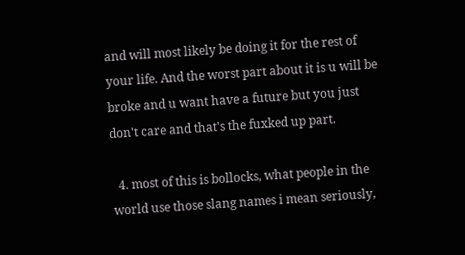and will most likely be doing it for the rest of your life. And the worst part about it is u will be broke and u want have a future but you just don't care and that's the fuxked up part.

  4. most of this is bollocks, what people in the world use those slang names i mean seriously,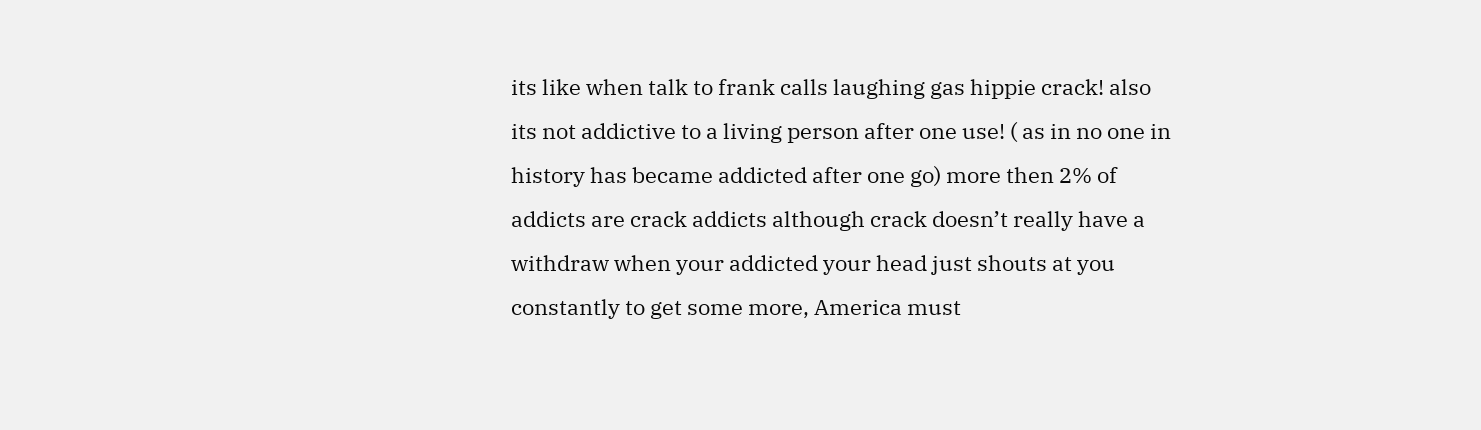its like when talk to frank calls laughing gas hippie crack! also its not addictive to a living person after one use! ( as in no one in history has became addicted after one go) more then 2% of addicts are crack addicts although crack doesn’t really have a withdraw when your addicted your head just shouts at you constantly to get some more, America must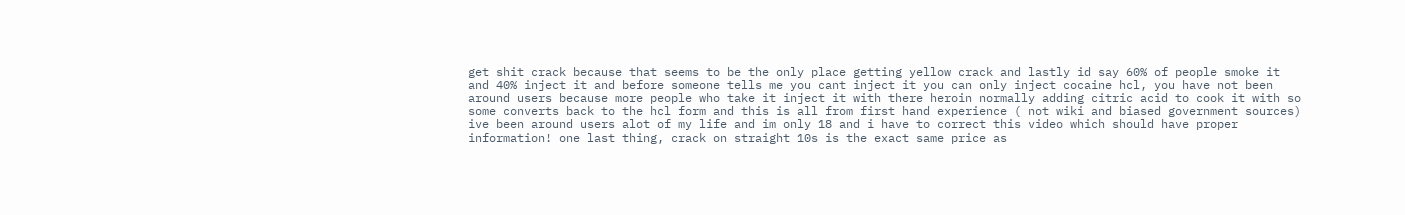get shit crack because that seems to be the only place getting yellow crack and lastly id say 60% of people smoke it and 40% inject it and before someone tells me you cant inject it you can only inject cocaine hcl, you have not been around users because more people who take it inject it with there heroin normally adding citric acid to cook it with so some converts back to the hcl form and this is all from first hand experience ( not wiki and biased government sources) ive been around users alot of my life and im only 18 and i have to correct this video which should have proper information! one last thing, crack on straight 10s is the exact same price as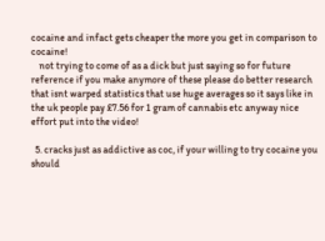cocaine and infact gets cheaper the more you get in comparison to cocaine!
    not trying to come of as a dick but just saying so for future reference if you make anymore of these please do better research that isnt warped statistics that use huge averages so it says like in the uk people pay £7.56 for 1 gram of cannabis etc anyway nice effort put into the video!

  5. cracks just as addictive as coc, if your willing to try cocaine you should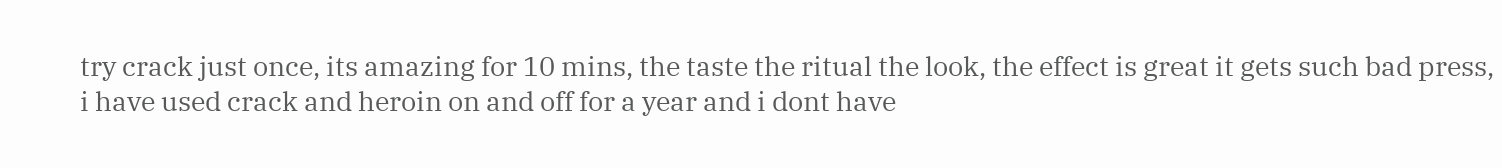try crack just once, its amazing for 10 mins, the taste the ritual the look, the effect is great it gets such bad press, i have used crack and heroin on and off for a year and i dont have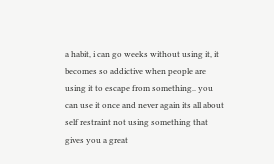a habit, i can go weeks without using it, it becomes so addictive when people are using it to escape from something.. you can use it once and never again its all about self restraint not using something that gives you a great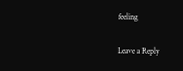feeling

Leave a Reply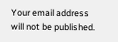Your email address will not be published.